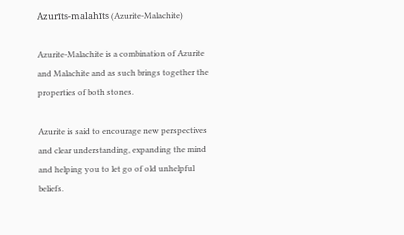Azurīts-malahīts (Azurite-Malachite)

Azurite-Malachite is a combination of Azurite and Malachite and as such brings together the properties of both stones.

Azurite is said to encourage new perspectives and clear understanding, expanding the mind and helping you to let go of old unhelpful beliefs.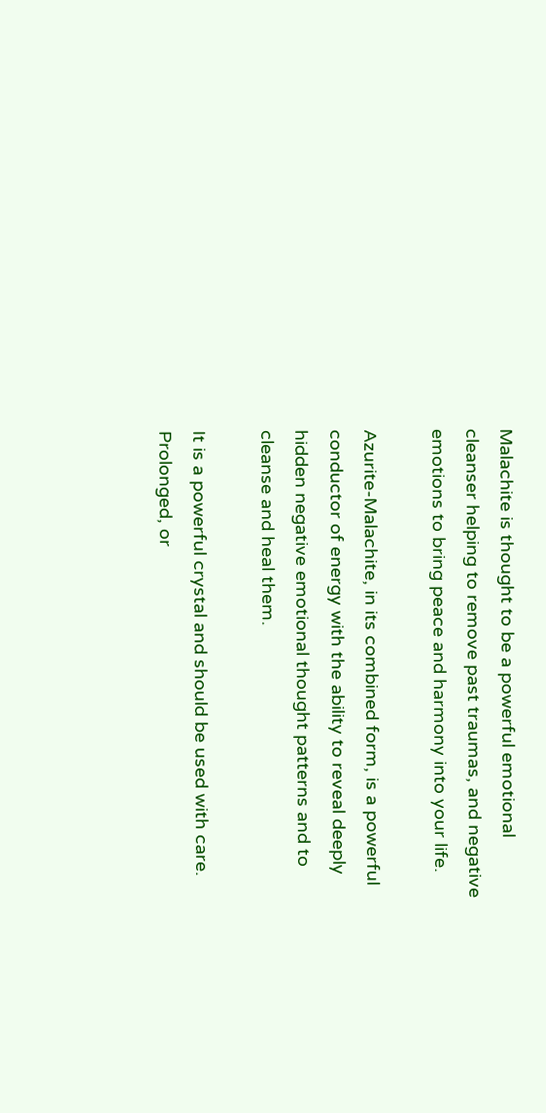Malachite is thought to be a powerful emotional cleanser helping to remove past traumas, and negative emotions to bring peace and harmony into your life.

Azurite-Malachite, in its combined form, is a powerful conductor of energy with the ability to reveal deeply hidden negative emotional thought patterns and to cleanse and heal them.

It is a powerful crystal and should be used with care. Prolonged, or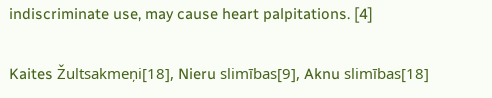indiscriminate use, may cause heart palpitations. [4]

Kaites Žultsakmeņi[18], Nieru slimības[9], Aknu slimības[18]